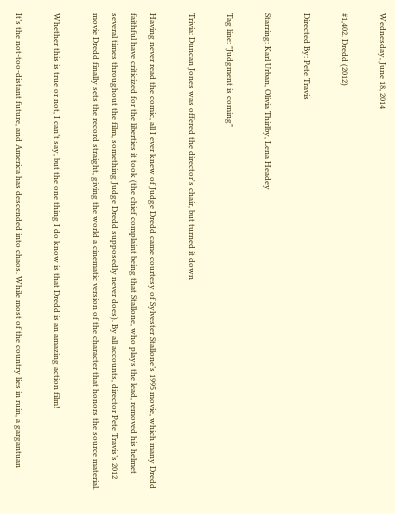Wednesday, June 18, 2014

#1,402. Dredd (2012)

Directed By: Pete Travis

Starring: Karl Urban, Olivia Thirlby, Lena Headey

Tag line: "Judgment is coming"

Trivia: Duncan Jones was offered the director's chair, but turned it down

Having never read the comic, all I ever knew of Judge Dredd came courtesy of Sylvester Stallone’s 1995 movie, which many Dredd faithful have criticized for the liberties it took (the chief complaint being that Stallone, who plays the lead, removed his helmet several times throughout the film, something Judge Dredd supposedly never does). By all accounts, director Pete Travis’s 2012 movie Dredd finally sets the record straight, giving the world a cinematic version of the character that honors the source material.

Whether this is true or not, I can’t say, but the one thing I do know is that Dredd is an amazing action film!

It’s the not-too-distant future, and America has descended into chaos. While most of the country lies in ruin, a gargantuan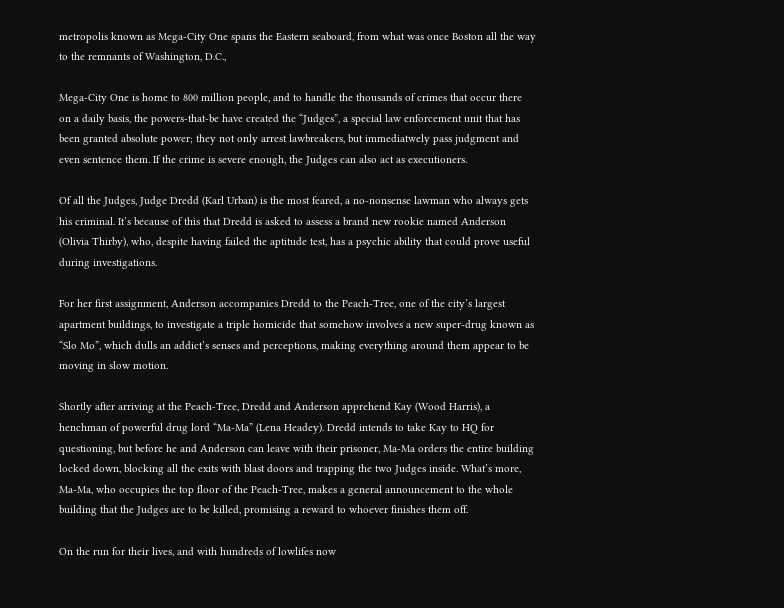metropolis known as Mega-City One spans the Eastern seaboard, from what was once Boston all the way to the remnants of Washington, D.C.,

Mega-City One is home to 800 million people, and to handle the thousands of crimes that occur there on a daily basis, the powers-that-be have created the “Judges”, a special law enforcement unit that has been granted absolute power; they not only arrest lawbreakers, but immediatwely pass judgment and even sentence them. If the crime is severe enough, the Judges can also act as executioners.

Of all the Judges, Judge Dredd (Karl Urban) is the most feared, a no-nonsense lawman who always gets his criminal. It’s because of this that Dredd is asked to assess a brand new rookie named Anderson (Olivia Thirby), who, despite having failed the aptitude test, has a psychic ability that could prove useful during investigations.

For her first assignment, Anderson accompanies Dredd to the Peach-Tree, one of the city’s largest apartment buildings, to investigate a triple homicide that somehow involves a new super-drug known as “Slo Mo”, which dulls an addict’s senses and perceptions, making everything around them appear to be moving in slow motion.

Shortly after arriving at the Peach-Tree, Dredd and Anderson apprehend Kay (Wood Harris), a henchman of powerful drug lord “Ma-Ma” (Lena Headey). Dredd intends to take Kay to HQ for questioning, but before he and Anderson can leave with their prisoner, Ma-Ma orders the entire building locked down, blocking all the exits with blast doors and trapping the two Judges inside. What’s more, Ma-Ma, who occupies the top floor of the Peach-Tree, makes a general announcement to the whole building that the Judges are to be killed, promising a reward to whoever finishes them off.

On the run for their lives, and with hundreds of lowlifes now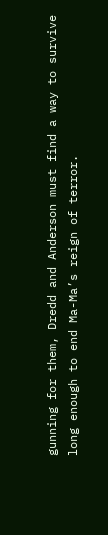gunning for them, Dredd and Anderson must find a way to survive long enough to end Ma-Ma’s reign of terror.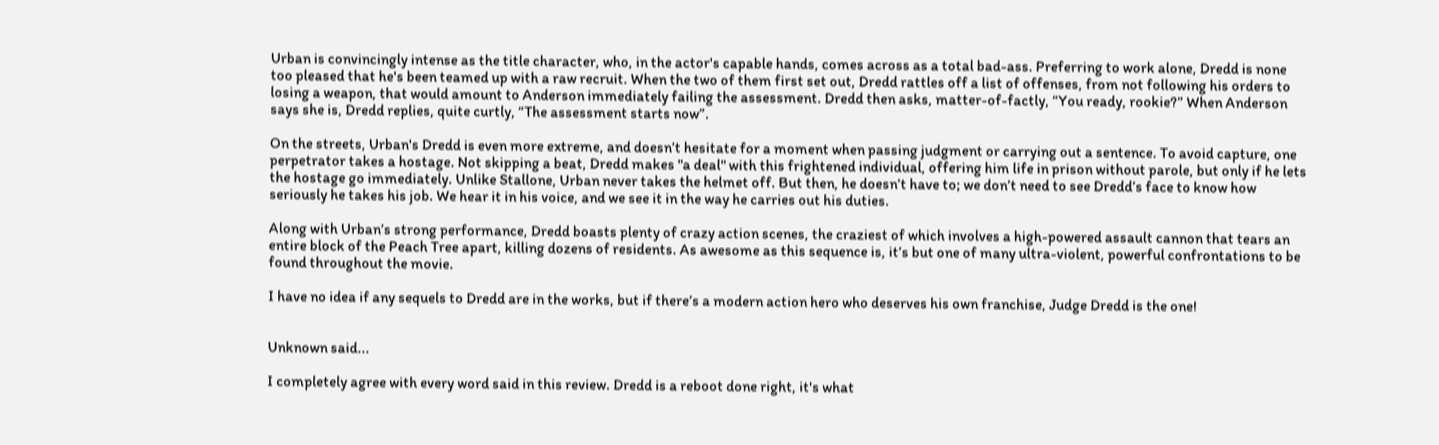Urban is convincingly intense as the title character, who, in the actor's capable hands, comes across as a total bad-ass. Preferring to work alone, Dredd is none too pleased that he's been teamed up with a raw recruit. When the two of them first set out, Dredd rattles off a list of offenses, from not following his orders to losing a weapon, that would amount to Anderson immediately failing the assessment. Dredd then asks, matter-of-factly, “You ready, rookie?” When Anderson says she is, Dredd replies, quite curtly, “The assessment starts now”.

On the streets, Urban's Dredd is even more extreme, and doesn’t hesitate for a moment when passing judgment or carrying out a sentence. To avoid capture, one perpetrator takes a hostage. Not skipping a beat, Dredd makes "a deal" with this frightened individual, offering him life in prison without parole, but only if he lets the hostage go immediately. Unlike Stallone, Urban never takes the helmet off. But then, he doesn’t have to; we don’t need to see Dredd’s face to know how seriously he takes his job. We hear it in his voice, and we see it in the way he carries out his duties.

Along with Urban’s strong performance, Dredd boasts plenty of crazy action scenes, the craziest of which involves a high-powered assault cannon that tears an entire block of the Peach Tree apart, killing dozens of residents. As awesome as this sequence is, it’s but one of many ultra-violent, powerful confrontations to be found throughout the movie.

I have no idea if any sequels to Dredd are in the works, but if there’s a modern action hero who deserves his own franchise, Judge Dredd is the one!


Unknown said...

I completely agree with every word said in this review. Dredd is a reboot done right, it's what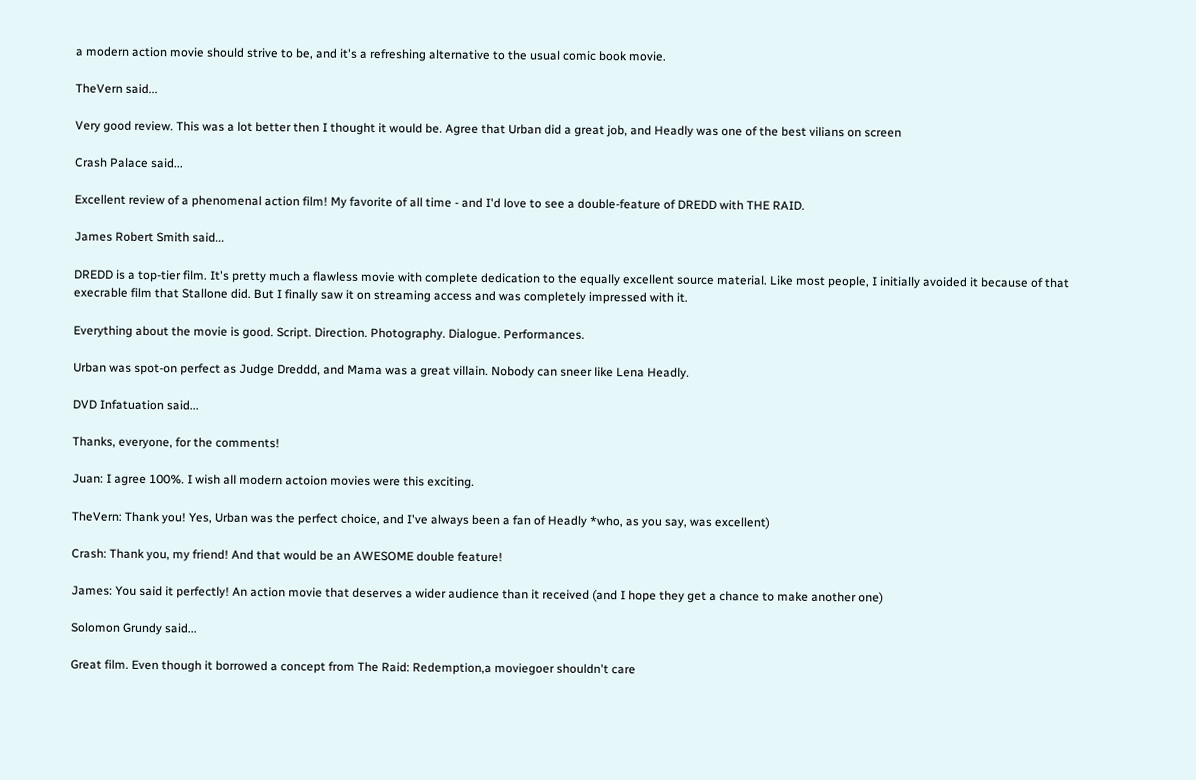a modern action movie should strive to be, and it's a refreshing alternative to the usual comic book movie.

TheVern said...

Very good review. This was a lot better then I thought it would be. Agree that Urban did a great job, and Headly was one of the best vilians on screen

Crash Palace said...

Excellent review of a phenomenal action film! My favorite of all time - and I'd love to see a double-feature of DREDD with THE RAID.

James Robert Smith said...

DREDD is a top-tier film. It's pretty much a flawless movie with complete dedication to the equally excellent source material. Like most people, I initially avoided it because of that execrable film that Stallone did. But I finally saw it on streaming access and was completely impressed with it.

Everything about the movie is good. Script. Direction. Photography. Dialogue. Performances.

Urban was spot-on perfect as Judge Dreddd, and Mama was a great villain. Nobody can sneer like Lena Headly.

DVD Infatuation said...

Thanks, everyone, for the comments!

Juan: I agree 100%. I wish all modern actoion movies were this exciting.

TheVern: Thank you! Yes, Urban was the perfect choice, and I've always been a fan of Headly *who, as you say, was excellent)

Crash: Thank you, my friend! And that would be an AWESOME double feature!

James: You said it perfectly! An action movie that deserves a wider audience than it received (and I hope they get a chance to make another one)

Solomon Grundy said...

Great film. Even though it borrowed a concept from The Raid: Redemption,a moviegoer shouldn't care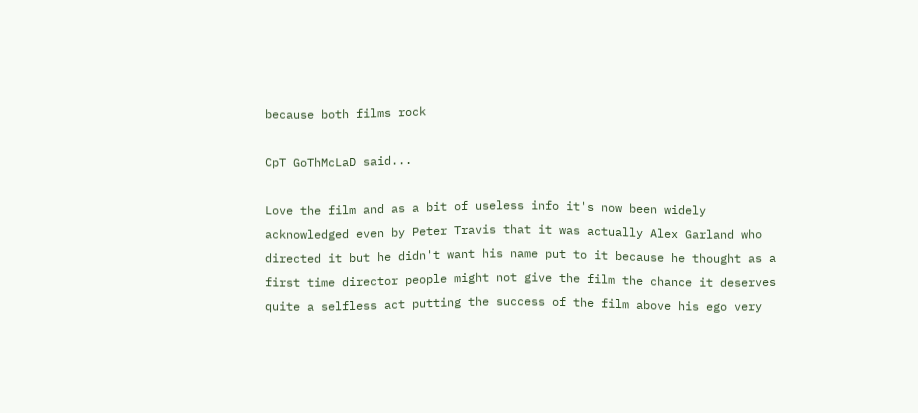because both films rock

CpT GoThMcLaD said...

Love the film and as a bit of useless info it's now been widely acknowledged even by Peter Travis that it was actually Alex Garland who directed it but he didn't want his name put to it because he thought as a first time director people might not give the film the chance it deserves quite a selfless act putting the success of the film above his ego very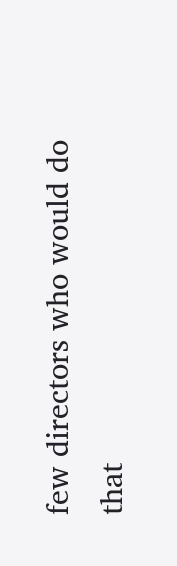few directors who would do that